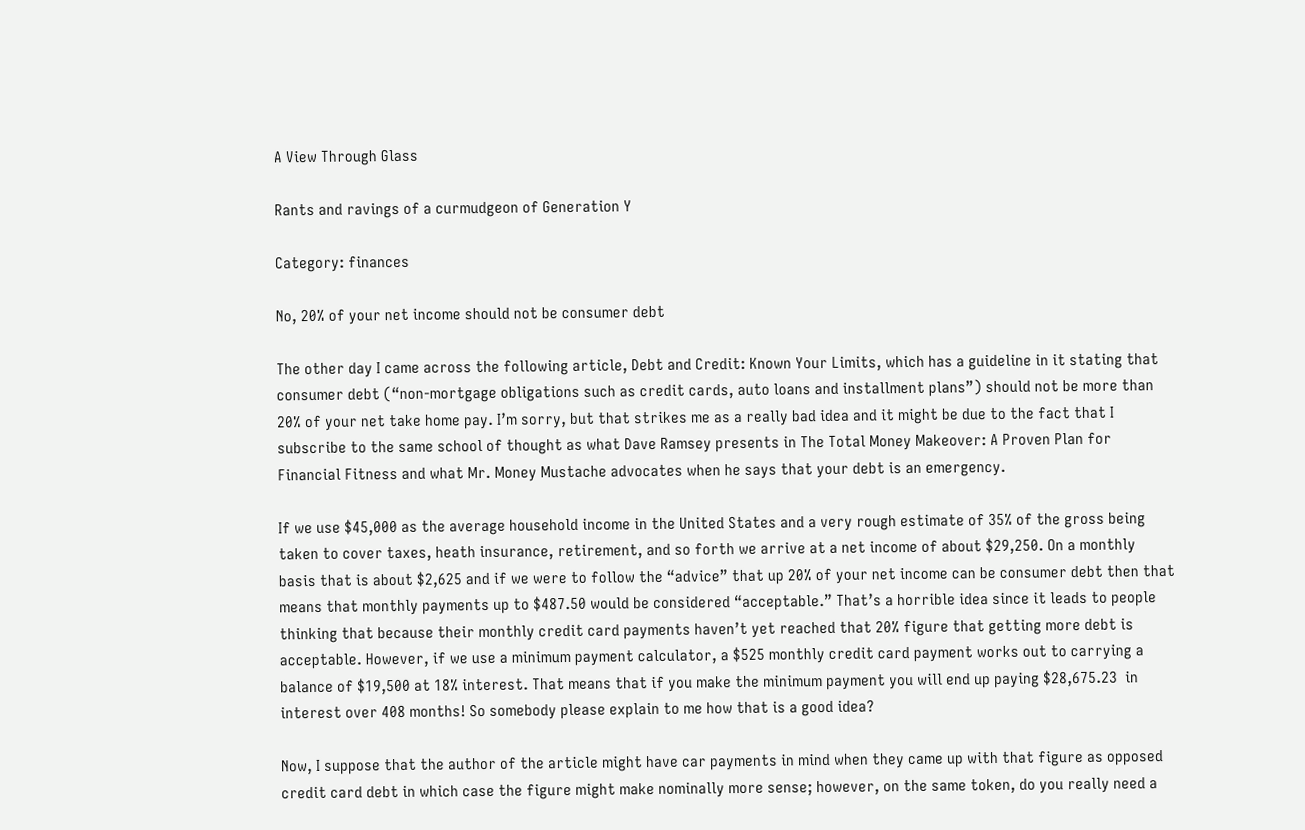A View Through Glass

Rants and ravings of a curmudgeon of Generation Y

Category: finances

No, 20% of your net income should not be consumer debt

The other day I came across the following article, Debt and Credit: Known Your Limits, which has a guideline in it stating that consumer debt (“non-mortgage obligations such as credit cards, auto loans and installment plans”) should not be more than 20% of your net take home pay. I’m sorry, but that strikes me as a really bad idea and it might be due to the fact that I subscribe to the same school of thought as what Dave Ramsey presents in The Total Money Makeover: A Proven Plan for Financial Fitness and what Mr. Money Mustache advocates when he says that your debt is an emergency.

If we use $45,000 as the average household income in the United States and a very rough estimate of 35% of the gross being taken to cover taxes, heath insurance, retirement, and so forth we arrive at a net income of about $29,250. On a monthly basis that is about $2,625 and if we were to follow the “advice” that up 20% of your net income can be consumer debt then that means that monthly payments up to $487.50 would be considered “acceptable.” That’s a horrible idea since it leads to people thinking that because their monthly credit card payments haven’t yet reached that 20% figure that getting more debt is acceptable. However, if we use a minimum payment calculator, a $525 monthly credit card payment works out to carrying a balance of $19,500 at 18% interest. That means that if you make the minimum payment you will end up paying $28,675.23  in interest over 408 months! So somebody please explain to me how that is a good idea?

Now, I suppose that the author of the article might have car payments in mind when they came up with that figure as opposed credit card debt in which case the figure might make nominally more sense; however, on the same token, do you really need a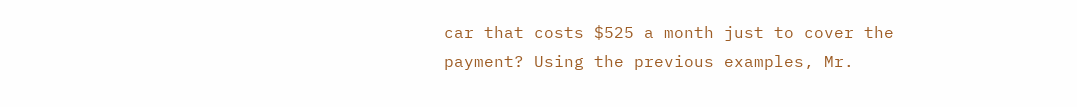car that costs $525 a month just to cover the payment? Using the previous examples, Mr.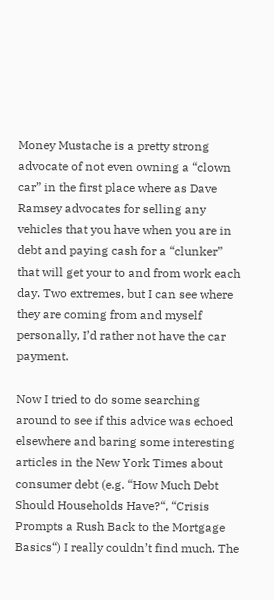Money Mustache is a pretty strong advocate of not even owning a “clown car” in the first place where as Dave Ramsey advocates for selling any vehicles that you have when you are in debt and paying cash for a “clunker” that will get your to and from work each day. Two extremes, but I can see where they are coming from and myself personally, I’d rather not have the car payment.

Now I tried to do some searching around to see if this advice was echoed elsewhere and baring some interesting articles in the New York Times about consumer debt (e.g. “How Much Debt Should Households Have?“, “Crisis Prompts a Rush Back to the Mortgage Basics“) I really couldn’t find much. The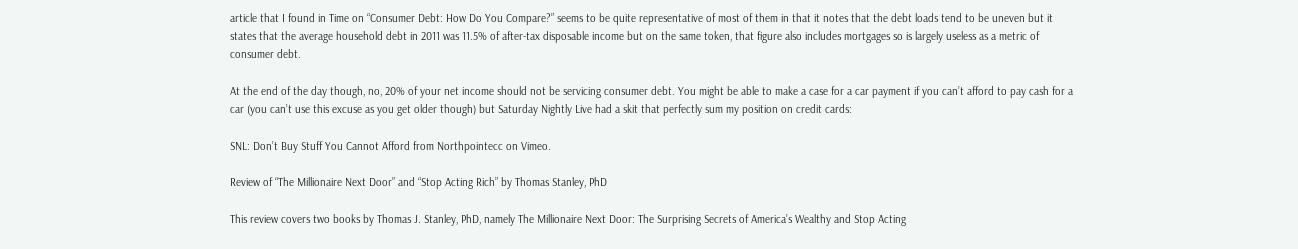article that I found in Time on “Consumer Debt: How Do You Compare?” seems to be quite representative of most of them in that it notes that the debt loads tend to be uneven but it states that the average household debt in 2011 was 11.5% of after-tax disposable income but on the same token, that figure also includes mortgages so is largely useless as a metric of consumer debt.

At the end of the day though, no, 20% of your net income should not be servicing consumer debt. You might be able to make a case for a car payment if you can’t afford to pay cash for a car (you can’t use this excuse as you get older though) but Saturday Nightly Live had a skit that perfectly sum my position on credit cards:

SNL: Don’t Buy Stuff You Cannot Afford from Northpointecc on Vimeo.

Review of “The Millionaire Next Door” and “Stop Acting Rich” by Thomas Stanley, PhD

This review covers two books by Thomas J. Stanley, PhD, namely The Millionaire Next Door: The Surprising Secrets of America’s Wealthy and Stop Acting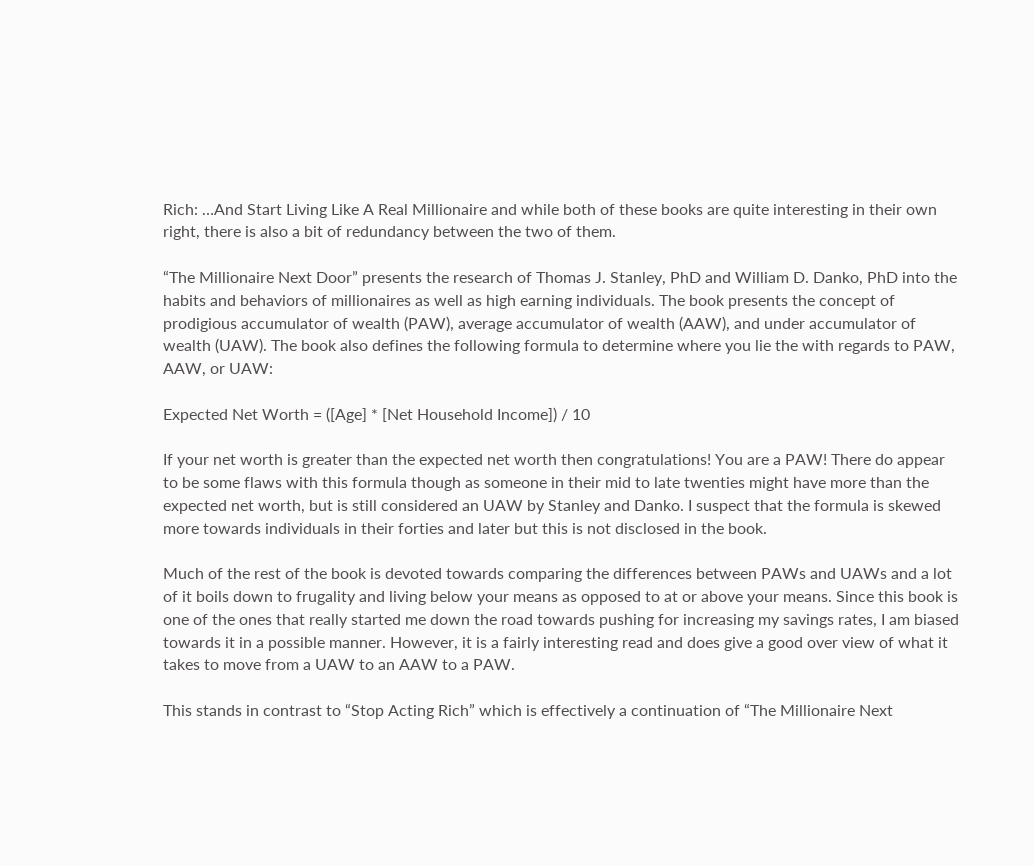Rich: …And Start Living Like A Real Millionaire and while both of these books are quite interesting in their own right, there is also a bit of redundancy between the two of them.

“The Millionaire Next Door” presents the research of Thomas J. Stanley, PhD and William D. Danko, PhD into the habits and behaviors of millionaires as well as high earning individuals. The book presents the concept of prodigious accumulator of wealth (PAW), average accumulator of wealth (AAW), and under accumulator of wealth (UAW). The book also defines the following formula to determine where you lie the with regards to PAW, AAW, or UAW:

Expected Net Worth = ([Age] * [Net Household Income]) / 10

If your net worth is greater than the expected net worth then congratulations! You are a PAW! There do appear to be some flaws with this formula though as someone in their mid to late twenties might have more than the expected net worth, but is still considered an UAW by Stanley and Danko. I suspect that the formula is skewed more towards individuals in their forties and later but this is not disclosed in the book.

Much of the rest of the book is devoted towards comparing the differences between PAWs and UAWs and a lot of it boils down to frugality and living below your means as opposed to at or above your means. Since this book is one of the ones that really started me down the road towards pushing for increasing my savings rates, I am biased towards it in a possible manner. However, it is a fairly interesting read and does give a good over view of what it takes to move from a UAW to an AAW to a PAW.

This stands in contrast to “Stop Acting Rich” which is effectively a continuation of “The Millionaire Next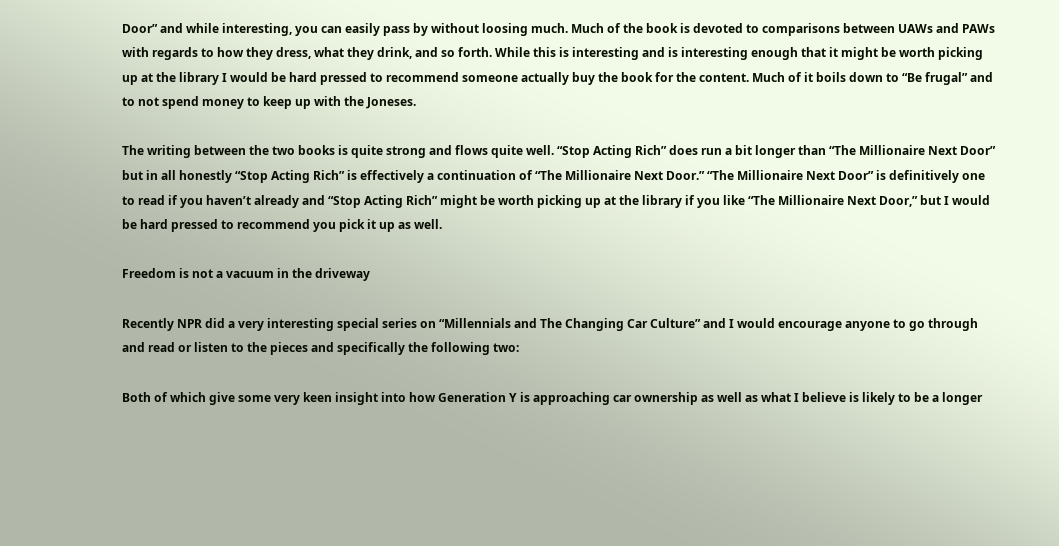Door” and while interesting, you can easily pass by without loosing much. Much of the book is devoted to comparisons between UAWs and PAWs with regards to how they dress, what they drink, and so forth. While this is interesting and is interesting enough that it might be worth picking up at the library I would be hard pressed to recommend someone actually buy the book for the content. Much of it boils down to “Be frugal” and to not spend money to keep up with the Joneses.

The writing between the two books is quite strong and flows quite well. “Stop Acting Rich” does run a bit longer than “The Millionaire Next Door” but in all honestly “Stop Acting Rich” is effectively a continuation of “The Millionaire Next Door.” “The Millionaire Next Door” is definitively one to read if you haven’t already and “Stop Acting Rich” might be worth picking up at the library if you like “The Millionaire Next Door,” but I would be hard pressed to recommend you pick it up as well.

Freedom is not a vacuum in the driveway

Recently NPR did a very interesting special series on “Millennials and The Changing Car Culture” and I would encourage anyone to go through and read or listen to the pieces and specifically the following two:

Both of which give some very keen insight into how Generation Y is approaching car ownership as well as what I believe is likely to be a longer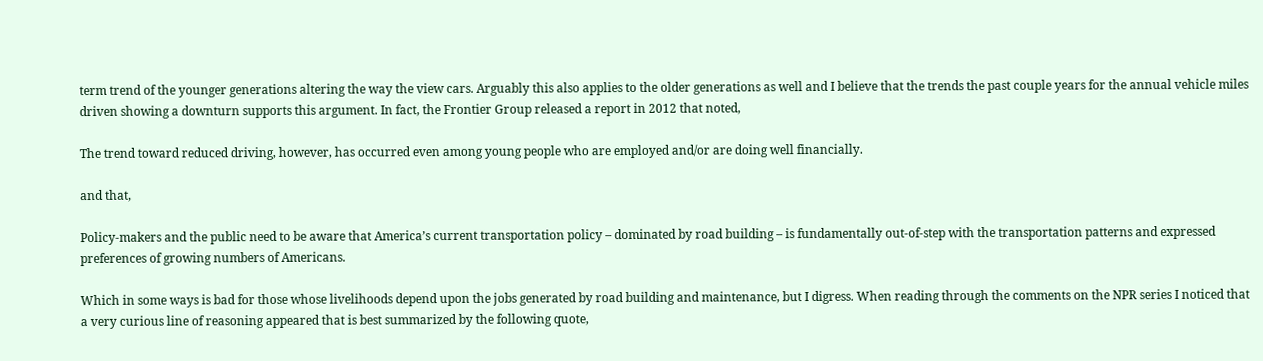term trend of the younger generations altering the way the view cars. Arguably this also applies to the older generations as well and I believe that the trends the past couple years for the annual vehicle miles driven showing a downturn supports this argument. In fact, the Frontier Group released a report in 2012 that noted,

The trend toward reduced driving, however, has occurred even among young people who are employed and/or are doing well financially.

and that,

Policy-makers and the public need to be aware that America’s current transportation policy – dominated by road building – is fundamentally out-of-step with the transportation patterns and expressed preferences of growing numbers of Americans.

Which in some ways is bad for those whose livelihoods depend upon the jobs generated by road building and maintenance, but I digress. When reading through the comments on the NPR series I noticed that a very curious line of reasoning appeared that is best summarized by the following quote,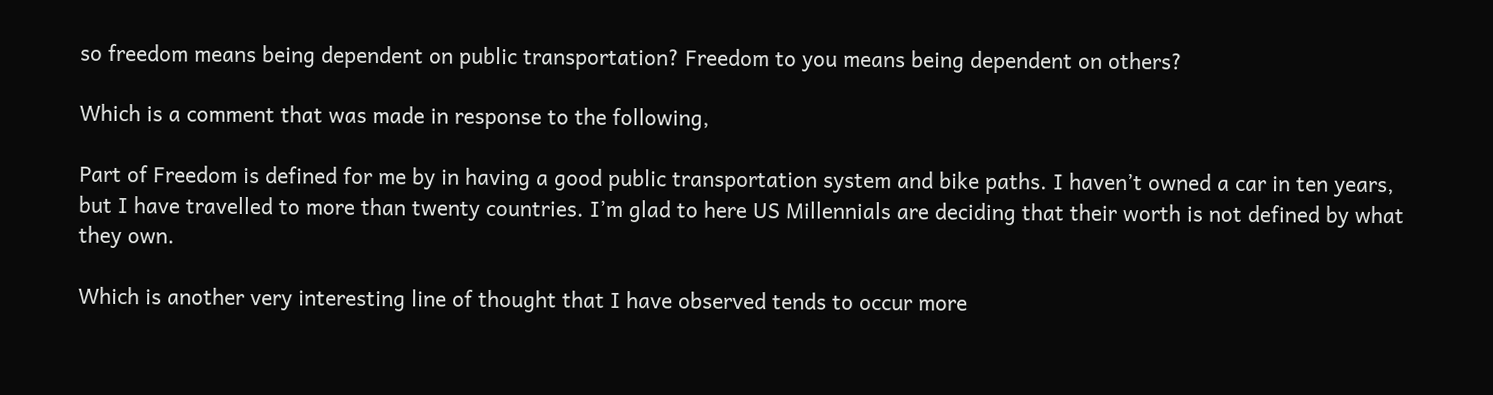so freedom means being dependent on public transportation? Freedom to you means being dependent on others?

Which is a comment that was made in response to the following,

Part of Freedom is defined for me by in having a good public transportation system and bike paths. I haven’t owned a car in ten years, but I have travelled to more than twenty countries. I’m glad to here US Millennials are deciding that their worth is not defined by what they own.

Which is another very interesting line of thought that I have observed tends to occur more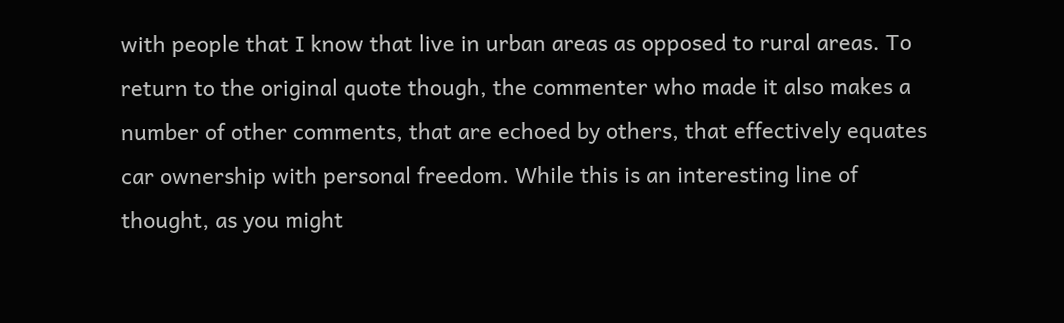with people that I know that live in urban areas as opposed to rural areas. To return to the original quote though, the commenter who made it also makes a number of other comments, that are echoed by others, that effectively equates car ownership with personal freedom. While this is an interesting line of thought, as you might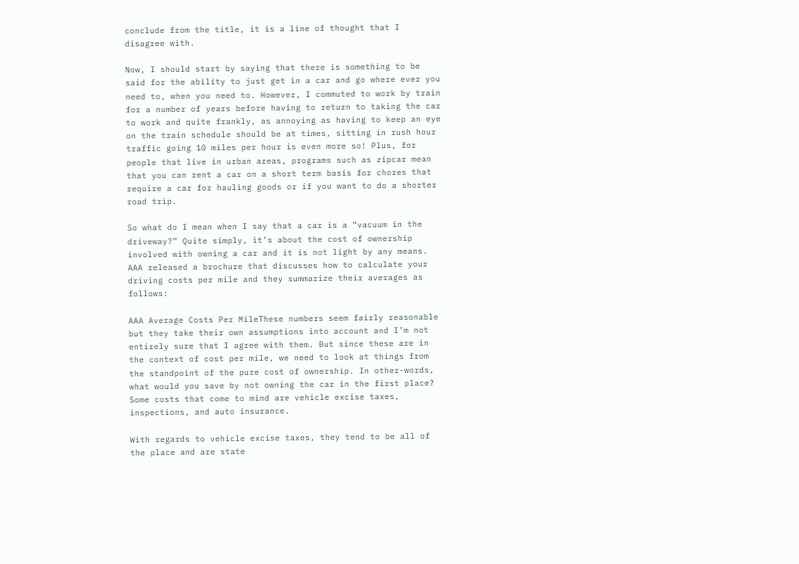conclude from the title, it is a line of thought that I disagree with.

Now, I should start by saying that there is something to be said for the ability to just get in a car and go where ever you need to, when you need to. However, I commuted to work by train for a number of years before having to return to taking the car to work and quite frankly, as annoying as having to keep an eye on the train schedule should be at times, sitting in rush hour traffic going 10 miles per hour is even more so! Plus, for people that live in urban areas, programs such as zipcar mean that you can rent a car on a short term basis for chores that require a car for hauling goods or if you want to do a shorter road trip.

So what do I mean when I say that a car is a “vacuum in the driveway?” Quite simply, it’s about the cost of ownership involved with owning a car and it is not light by any means. AAA released a brochure that discusses how to calculate your driving costs per mile and they summarize their averages as follows:

AAA Average Costs Per MileThese numbers seem fairly reasonable but they take their own assumptions into account and I’m not entirely sure that I agree with them. But since these are in the context of cost per mile, we need to look at things from the standpoint of the pure cost of ownership. In other-words, what would you save by not owning the car in the first place? Some costs that come to mind are vehicle excise taxes, inspections, and auto insurance.

With regards to vehicle excise taxes, they tend to be all of the place and are state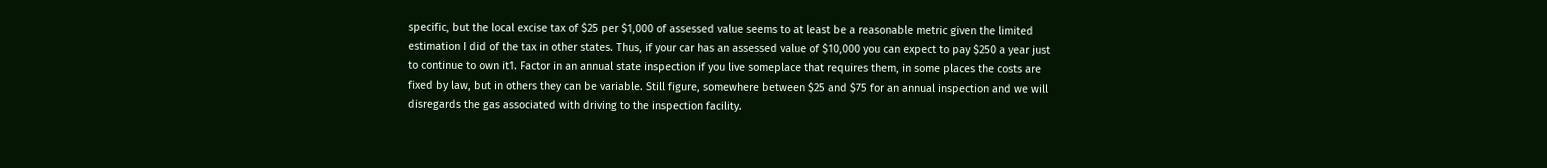specific, but the local excise tax of $25 per $1,000 of assessed value seems to at least be a reasonable metric given the limited estimation I did of the tax in other states. Thus, if your car has an assessed value of $10,000 you can expect to pay $250 a year just to continue to own it1. Factor in an annual state inspection if you live someplace that requires them, in some places the costs are fixed by law, but in others they can be variable. Still figure, somewhere between $25 and $75 for an annual inspection and we will disregards the gas associated with driving to the inspection facility.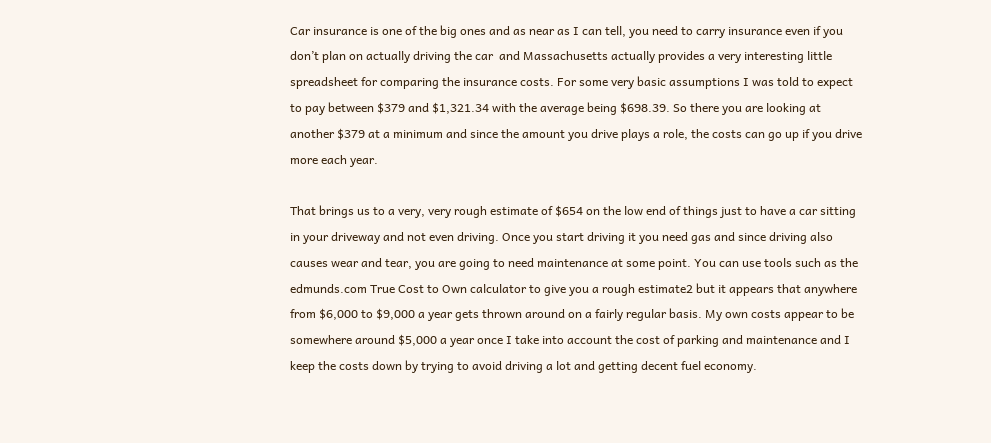Car insurance is one of the big ones and as near as I can tell, you need to carry insurance even if you don’t plan on actually driving the car  and Massachusetts actually provides a very interesting little spreadsheet for comparing the insurance costs. For some very basic assumptions I was told to expect to pay between $379 and $1,321.34 with the average being $698.39. So there you are looking at another $379 at a minimum and since the amount you drive plays a role, the costs can go up if you drive more each year.

That brings us to a very, very rough estimate of $654 on the low end of things just to have a car sitting in your driveway and not even driving. Once you start driving it you need gas and since driving also causes wear and tear, you are going to need maintenance at some point. You can use tools such as the edmunds.com True Cost to Own calculator to give you a rough estimate2 but it appears that anywhere from $6,000 to $9,000 a year gets thrown around on a fairly regular basis. My own costs appear to be somewhere around $5,000 a year once I take into account the cost of parking and maintenance and I keep the costs down by trying to avoid driving a lot and getting decent fuel economy.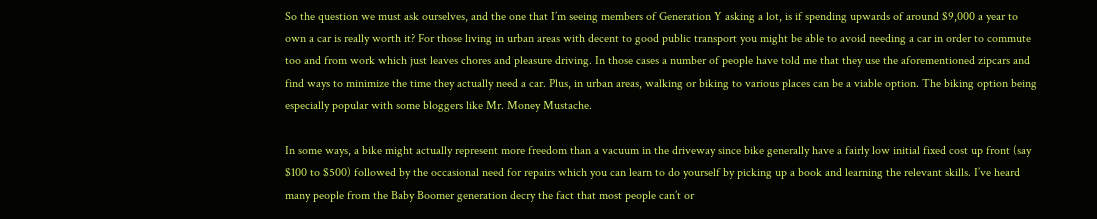So the question we must ask ourselves, and the one that I’m seeing members of Generation Y asking a lot, is if spending upwards of around $9,000 a year to own a car is really worth it? For those living in urban areas with decent to good public transport you might be able to avoid needing a car in order to commute too and from work which just leaves chores and pleasure driving. In those cases a number of people have told me that they use the aforementioned zipcars and find ways to minimize the time they actually need a car. Plus, in urban areas, walking or biking to various places can be a viable option. The biking option being especially popular with some bloggers like Mr. Money Mustache.

In some ways, a bike might actually represent more freedom than a vacuum in the driveway since bike generally have a fairly low initial fixed cost up front (say $100 to $500) followed by the occasional need for repairs which you can learn to do yourself by picking up a book and learning the relevant skills. I’ve heard many people from the Baby Boomer generation decry the fact that most people can’t or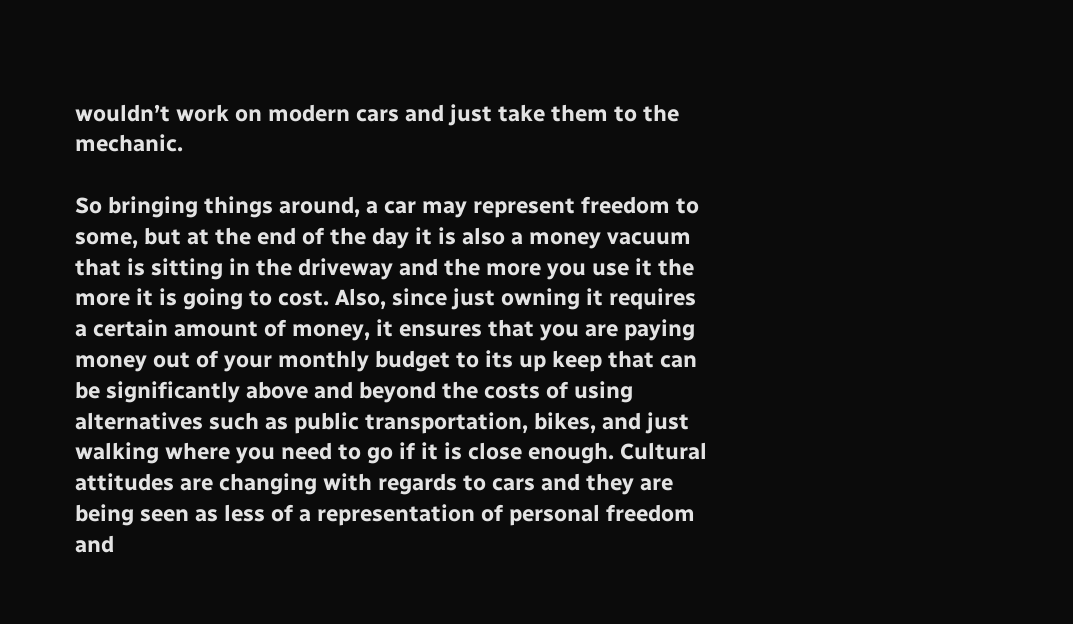wouldn’t work on modern cars and just take them to the mechanic.

So bringing things around, a car may represent freedom to some, but at the end of the day it is also a money vacuum that is sitting in the driveway and the more you use it the more it is going to cost. Also, since just owning it requires a certain amount of money, it ensures that you are paying money out of your monthly budget to its up keep that can be significantly above and beyond the costs of using alternatives such as public transportation, bikes, and just walking where you need to go if it is close enough. Cultural attitudes are changing with regards to cars and they are being seen as less of a representation of personal freedom and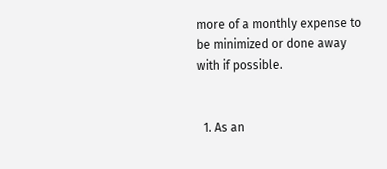more of a monthly expense to be minimized or done away with if possible.


  1. As an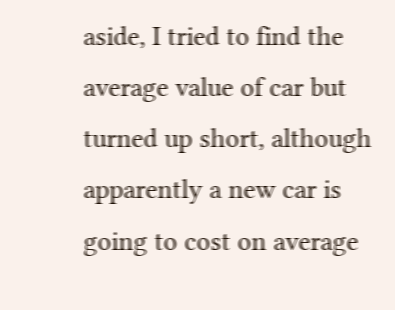aside, I tried to find the average value of car but turned up short, although apparently a new car is going to cost on average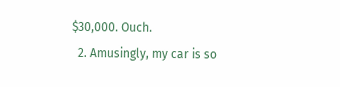$30,000. Ouch.
  2. Amusingly, my car is so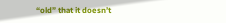“old” that it doesn’t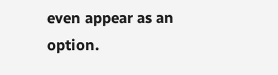even appear as an option.